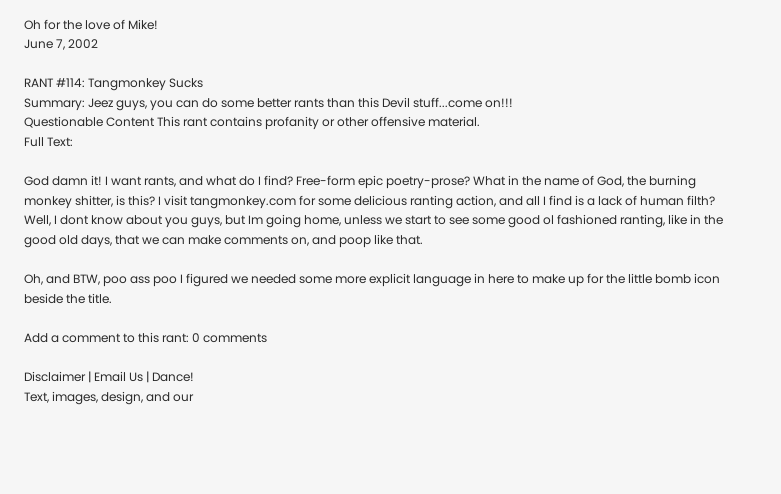Oh for the love of Mike!
June 7, 2002

RANT #114: Tangmonkey Sucks
Summary: Jeez guys, you can do some better rants than this Devil stuff...come on!!!
Questionable Content This rant contains profanity or other offensive material.
Full Text:

God damn it! I want rants, and what do I find? Free-form epic poetry-prose? What in the name of God, the burning monkey shitter, is this? I visit tangmonkey.com for some delicious ranting action, and all I find is a lack of human filth? Well, I dont know about you guys, but Im going home, unless we start to see some good ol fashioned ranting, like in the good old days, that we can make comments on, and poop like that.

Oh, and BTW, poo ass poo I figured we needed some more explicit language in here to make up for the little bomb icon beside the title.

Add a comment to this rant: 0 comments

Disclaimer | Email Us | Dance!
Text, images, design, and our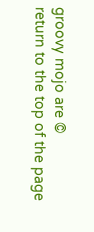groovy mojo are ©
return to the top of the page